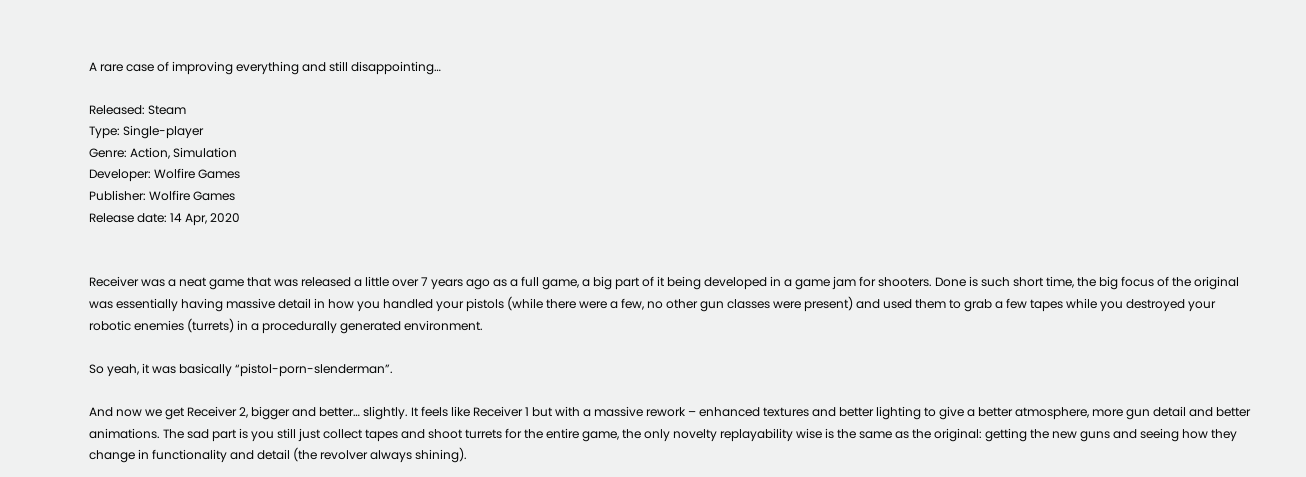A rare case of improving everything and still disappointing…

Released: Steam
Type: Single-player
Genre: Action, Simulation
Developer: Wolfire Games
Publisher: Wolfire Games
Release date: 14 Apr, 2020


Receiver was a neat game that was released a little over 7 years ago as a full game, a big part of it being developed in a game jam for shooters. Done is such short time, the big focus of the original was essentially having massive detail in how you handled your pistols (while there were a few, no other gun classes were present) and used them to grab a few tapes while you destroyed your robotic enemies (turrets) in a procedurally generated environment.

So yeah, it was basically “pistol-porn-slenderman”.

And now we get Receiver 2, bigger and better… slightly. It feels like Receiver 1 but with a massive rework – enhanced textures and better lighting to give a better atmosphere, more gun detail and better animations. The sad part is you still just collect tapes and shoot turrets for the entire game, the only novelty replayability wise is the same as the original: getting the new guns and seeing how they change in functionality and detail (the revolver always shining).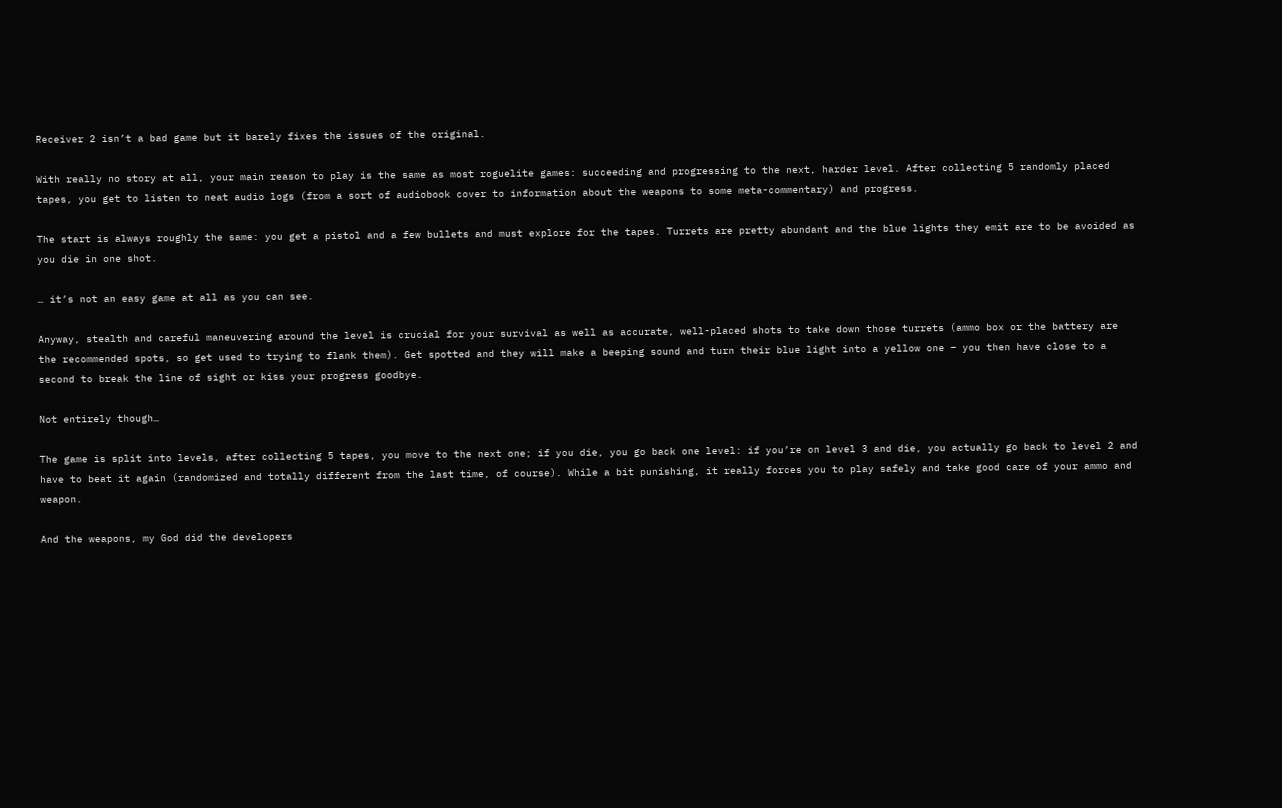Receiver 2 isn’t a bad game but it barely fixes the issues of the original.

With really no story at all, your main reason to play is the same as most roguelite games: succeeding and progressing to the next, harder level. After collecting 5 randomly placed tapes, you get to listen to neat audio logs (from a sort of audiobook cover to information about the weapons to some meta-commentary) and progress.

The start is always roughly the same: you get a pistol and a few bullets and must explore for the tapes. Turrets are pretty abundant and the blue lights they emit are to be avoided as you die in one shot.

… it’s not an easy game at all as you can see.

Anyway, stealth and careful maneuvering around the level is crucial for your survival as well as accurate, well-placed shots to take down those turrets (ammo box or the battery are the recommended spots, so get used to trying to flank them). Get spotted and they will make a beeping sound and turn their blue light into a yellow one – you then have close to a second to break the line of sight or kiss your progress goodbye.

Not entirely though…

The game is split into levels, after collecting 5 tapes, you move to the next one; if you die, you go back one level: if you’re on level 3 and die, you actually go back to level 2 and have to beat it again (randomized and totally different from the last time, of course). While a bit punishing, it really forces you to play safely and take good care of your ammo and weapon.

And the weapons, my God did the developers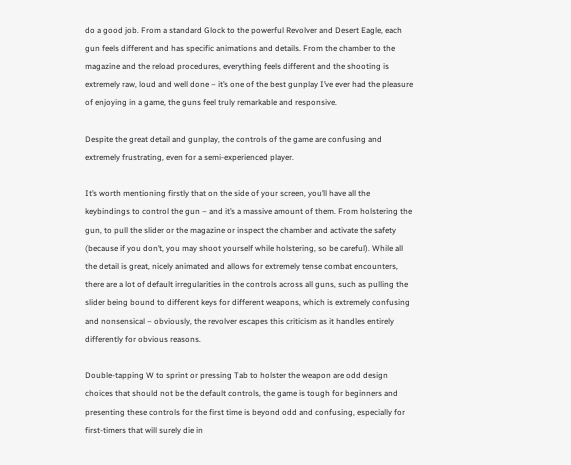do a good job. From a standard Glock to the powerful Revolver and Desert Eagle, each gun feels different and has specific animations and details. From the chamber to the magazine and the reload procedures, everything feels different and the shooting is extremely raw, loud and well done – it’s one of the best gunplay I’ve ever had the pleasure of enjoying in a game, the guns feel truly remarkable and responsive.

Despite the great detail and gunplay, the controls of the game are confusing and extremely frustrating, even for a semi-experienced player.

It’s worth mentioning firstly that on the side of your screen, you’ll have all the keybindings to control the gun – and it’s a massive amount of them. From holstering the gun, to pull the slider or the magazine or inspect the chamber and activate the safety (because if you don’t, you may shoot yourself while holstering, so be careful). While all the detail is great, nicely animated and allows for extremely tense combat encounters, there are a lot of default irregularities in the controls across all guns, such as pulling the slider being bound to different keys for different weapons, which is extremely confusing and nonsensical – obviously, the revolver escapes this criticism as it handles entirely differently for obvious reasons.

Double-tapping W to sprint or pressing Tab to holster the weapon are odd design choices that should not be the default controls, the game is tough for beginners and presenting these controls for the first time is beyond odd and confusing, especially for first-timers that will surely die in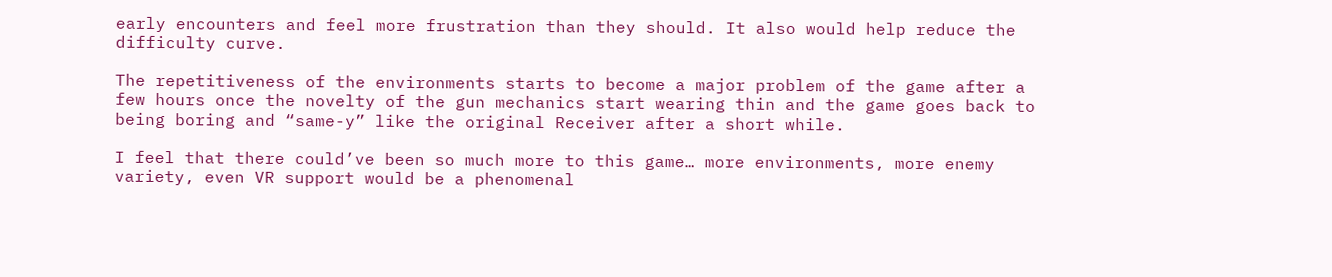early encounters and feel more frustration than they should. It also would help reduce the difficulty curve.

The repetitiveness of the environments starts to become a major problem of the game after a few hours once the novelty of the gun mechanics start wearing thin and the game goes back to being boring and “same-y” like the original Receiver after a short while.

I feel that there could’ve been so much more to this game… more environments, more enemy variety, even VR support would be a phenomenal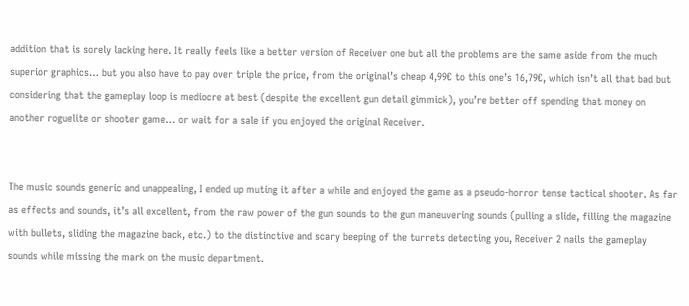addition that is sorely lacking here. It really feels like a better version of Receiver one but all the problems are the same aside from the much superior graphics… but you also have to pay over triple the price, from the original’s cheap 4,99€ to this one’s 16,79€, which isn’t all that bad but considering that the gameplay loop is mediocre at best (despite the excellent gun detail gimmick), you’re better off spending that money on another roguelite or shooter game… or wait for a sale if you enjoyed the original Receiver.


The music sounds generic and unappealing, I ended up muting it after a while and enjoyed the game as a pseudo-horror tense tactical shooter. As far as effects and sounds, it’s all excellent, from the raw power of the gun sounds to the gun maneuvering sounds (pulling a slide, filling the magazine with bullets, sliding the magazine back, etc.) to the distinctive and scary beeping of the turrets detecting you, Receiver 2 nails the gameplay sounds while missing the mark on the music department.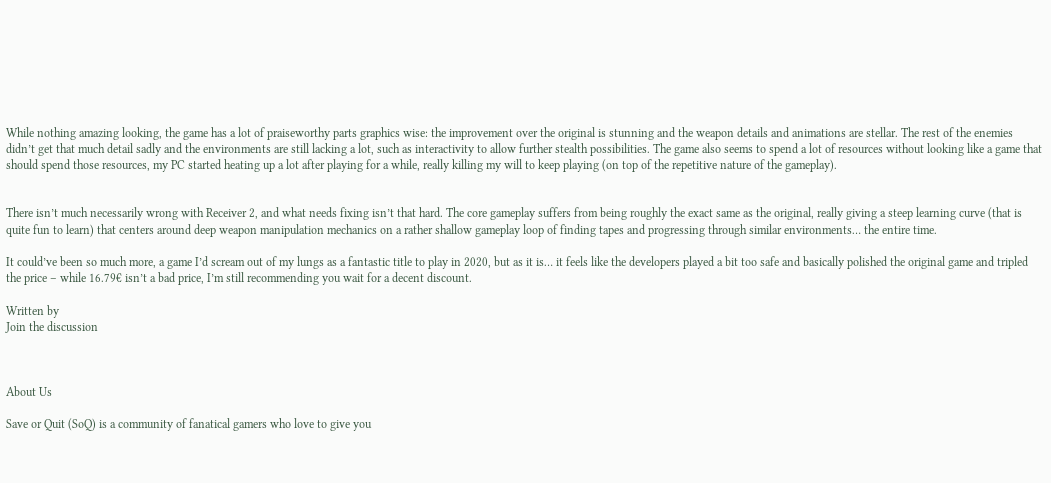While nothing amazing looking, the game has a lot of praiseworthy parts graphics wise: the improvement over the original is stunning and the weapon details and animations are stellar. The rest of the enemies didn’t get that much detail sadly and the environments are still lacking a lot, such as interactivity to allow further stealth possibilities. The game also seems to spend a lot of resources without looking like a game that should spend those resources, my PC started heating up a lot after playing for a while, really killing my will to keep playing (on top of the repetitive nature of the gameplay).


There isn’t much necessarily wrong with Receiver 2, and what needs fixing isn’t that hard. The core gameplay suffers from being roughly the exact same as the original, really giving a steep learning curve (that is quite fun to learn) that centers around deep weapon manipulation mechanics on a rather shallow gameplay loop of finding tapes and progressing through similar environments… the entire time.

It could’ve been so much more, a game I’d scream out of my lungs as a fantastic title to play in 2020, but as it is… it feels like the developers played a bit too safe and basically polished the original game and tripled the price – while 16.79€ isn’t a bad price, I’m still recommending you wait for a decent discount.

Written by
Join the discussion



About Us

Save or Quit (SoQ) is a community of fanatical gamers who love to give you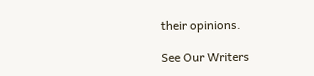their opinions.

See Our Writers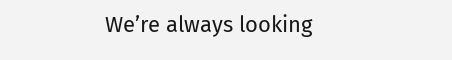We’re always looking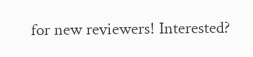for new reviewers! Interested?